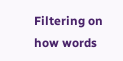Filtering on how words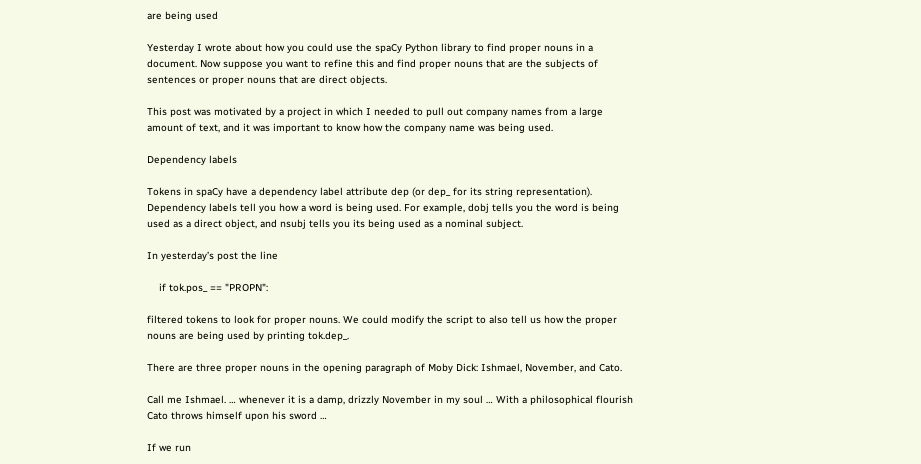are being used

Yesterday I wrote about how you could use the spaCy Python library to find proper nouns in a document. Now suppose you want to refine this and find proper nouns that are the subjects of sentences or proper nouns that are direct objects.

This post was motivated by a project in which I needed to pull out company names from a large amount of text, and it was important to know how the company name was being used.

Dependency labels

Tokens in spaCy have a dependency label attribute dep (or dep_ for its string representation). Dependency labels tell you how a word is being used. For example, dobj tells you the word is being used as a direct object, and nsubj tells you its being used as a nominal subject.

In yesterday’s post the line

    if tok.pos_ == "PROPN":

filtered tokens to look for proper nouns. We could modify the script to also tell us how the proper nouns are being used by printing tok.dep_.

There are three proper nouns in the opening paragraph of Moby Dick: Ishmael, November, and Cato.

Call me Ishmael. … whenever it is a damp, drizzly November in my soul … With a philosophical flourish Cato throws himself upon his sword …

If we run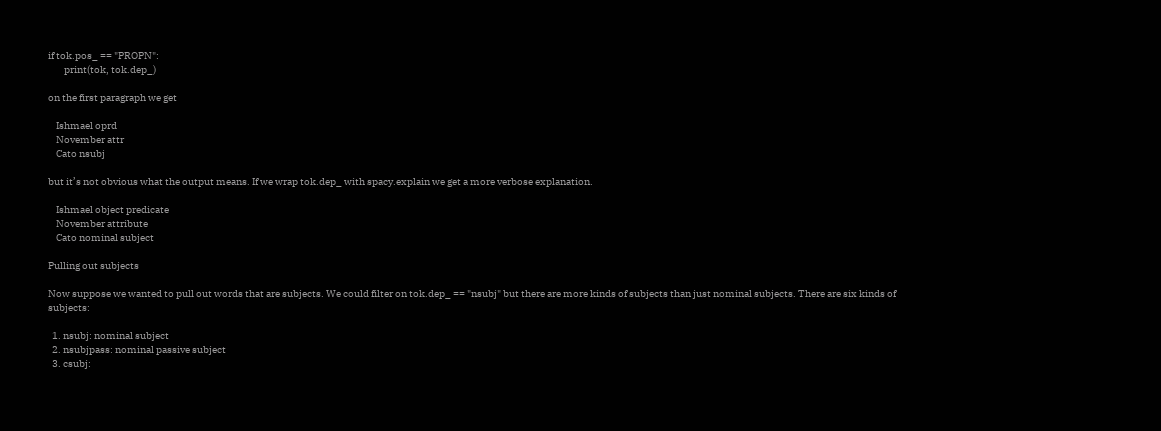if tok.pos_ == "PROPN":
        print(tok, tok.dep_)

on the first paragraph we get

    Ishmael oprd
    November attr
    Cato nsubj

but it’s not obvious what the output means. If we wrap tok.dep_ with spacy.explain we get a more verbose explanation.

    Ishmael object predicate
    November attribute
    Cato nominal subject

Pulling out subjects

Now suppose we wanted to pull out words that are subjects. We could filter on tok.dep_ == "nsubj" but there are more kinds of subjects than just nominal subjects. There are six kinds of subjects:

  1. nsubj: nominal subject
  2. nsubjpass: nominal passive subject
  3. csubj: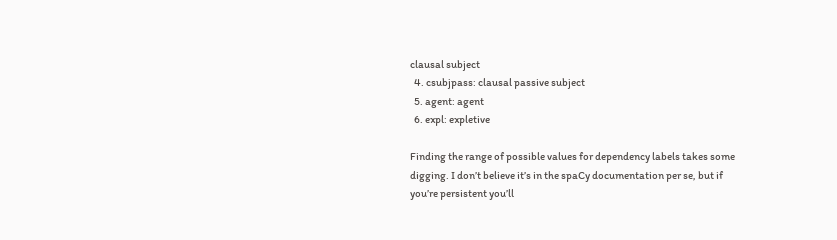clausal subject
  4. csubjpass: clausal passive subject
  5. agent: agent
  6. expl: expletive

Finding the range of possible values for dependency labels takes some digging. I don’t believe it’s in the spaCy documentation per se, but if you’re persistent you’ll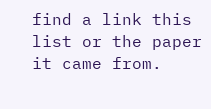find a link this list or the paper it came from.